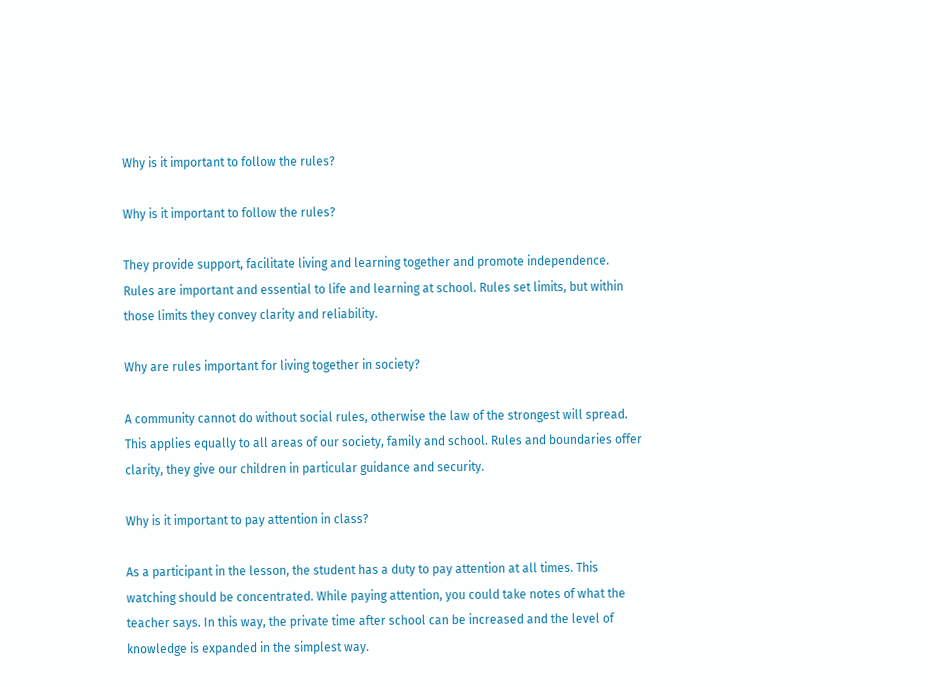Why is it important to follow the rules?

Why is it important to follow the rules?

They provide support, facilitate living and learning together and promote independence. Rules are important and essential to life and learning at school. Rules set limits, but within those limits they convey clarity and reliability.

Why are rules important for living together in society?

A community cannot do without social rules, otherwise the law of the strongest will spread. This applies equally to all areas of our society, family and school. Rules and boundaries offer clarity, they give our children in particular guidance and security.

Why is it important to pay attention in class?

As a participant in the lesson, the student has a duty to pay attention at all times. This watching should be concentrated. While paying attention, you could take notes of what the teacher says. In this way, the private time after school can be increased and the level of knowledge is expanded in the simplest way.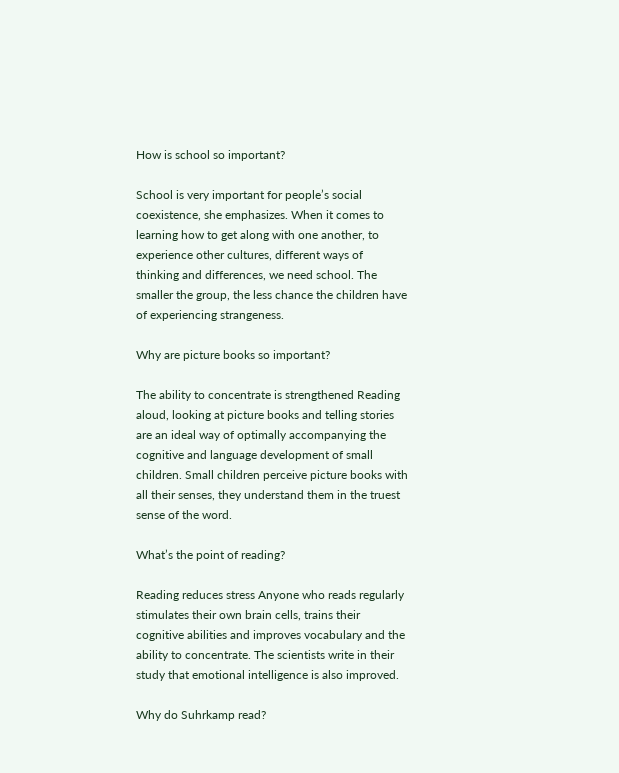How is school so important?

School is very important for people’s social coexistence, she emphasizes. When it comes to learning how to get along with one another, to experience other cultures, different ways of thinking and differences, we need school. The smaller the group, the less chance the children have of experiencing strangeness.

Why are picture books so important?

The ability to concentrate is strengthened Reading aloud, looking at picture books and telling stories are an ideal way of optimally accompanying the cognitive and language development of small children. Small children perceive picture books with all their senses, they understand them in the truest sense of the word.

What’s the point of reading?

Reading reduces stress Anyone who reads regularly stimulates their own brain cells, trains their cognitive abilities and improves vocabulary and the ability to concentrate. The scientists write in their study that emotional intelligence is also improved.

Why do Suhrkamp read?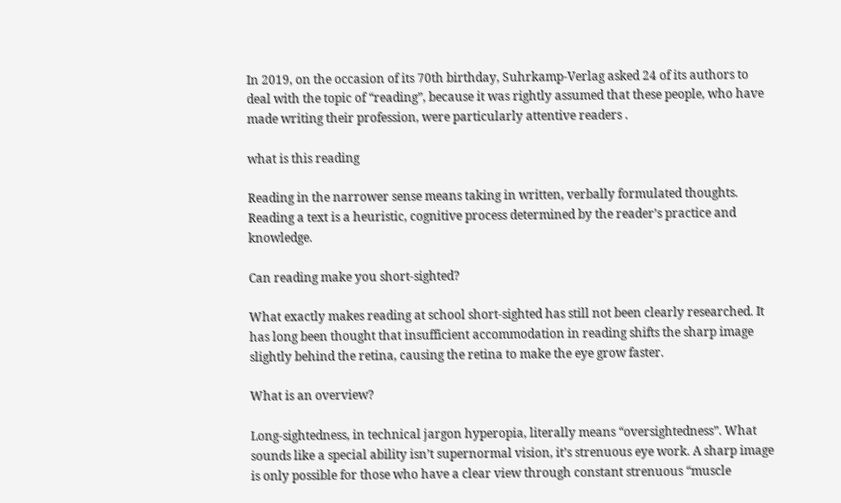In 2019, on the occasion of its 70th birthday, Suhrkamp-Verlag asked 24 of its authors to deal with the topic of “reading”, because it was rightly assumed that these people, who have made writing their profession, were particularly attentive readers .

what is this reading

Reading in the narrower sense means taking in written, verbally formulated thoughts. Reading a text is a heuristic, cognitive process determined by the reader’s practice and knowledge.

Can reading make you short-sighted?

What exactly makes reading at school short-sighted has still not been clearly researched. It has long been thought that insufficient accommodation in reading shifts the sharp image slightly behind the retina, causing the retina to make the eye grow faster.

What is an overview?

Long-sightedness, in technical jargon hyperopia, literally means “oversightedness”. What sounds like a special ability isn’t supernormal vision, it’s strenuous eye work. A sharp image is only possible for those who have a clear view through constant strenuous “muscle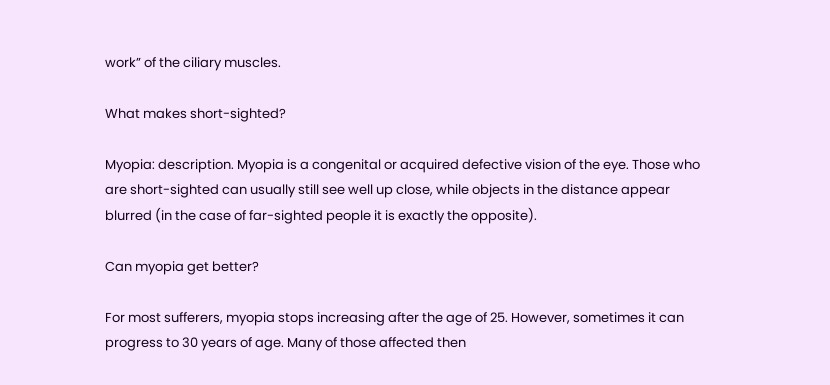work” of the ciliary muscles.

What makes short-sighted?

Myopia: description. Myopia is a congenital or acquired defective vision of the eye. Those who are short-sighted can usually still see well up close, while objects in the distance appear blurred (in the case of far-sighted people it is exactly the opposite).

Can myopia get better?

For most sufferers, myopia stops increasing after the age of 25. However, sometimes it can progress to 30 years of age. Many of those affected then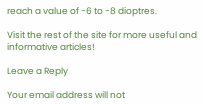reach a value of -6 to -8 dioptres.

Visit the rest of the site for more useful and informative articles!

Leave a Reply

Your email address will not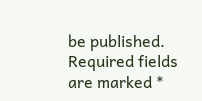be published. Required fields are marked *